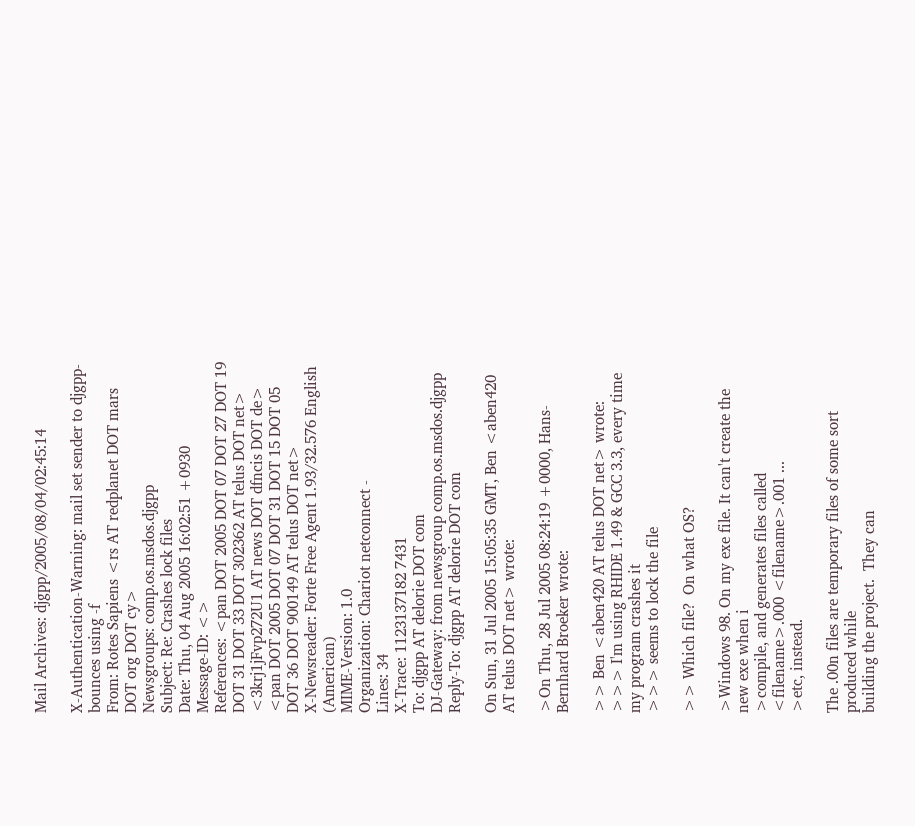Mail Archives: djgpp/2005/08/04/02:45:14

X-Authentication-Warning: mail set sender to djgpp-bounces using -f
From: Rotes Sapiens <rs AT redplanet DOT mars DOT org DOT cy>
Newsgroups: comp.os.msdos.djgpp
Subject: Re: Crashes lock files
Date: Thu, 04 Aug 2005 16:02:51 +0930
Message-ID: <>
References: <pan DOT 2005 DOT 07 DOT 27 DOT 19 DOT 31 DOT 33 DOT 302362 AT telus DOT net> <3krj1jFvp272U1 AT news DOT dfncis DOT de> <pan DOT 2005 DOT 07 DOT 31 DOT 15 DOT 05 DOT 36 DOT 900149 AT telus DOT net>
X-Newsreader: Forte Free Agent 1.93/32.576 English (American)
MIME-Version: 1.0
Organization: Chariot netconnect -
Lines: 34
X-Trace: 1123137182 7431
To: djgpp AT delorie DOT com
DJ-Gateway: from newsgroup comp.os.msdos.djgpp
Reply-To: djgpp AT delorie DOT com

On Sun, 31 Jul 2005 15:05:35 GMT, Ben <aben420 AT telus DOT net> wrote:

>On Thu, 28 Jul 2005 08:24:19 +0000, Hans-Bernhard Broeker wrote:

>> Ben <aben420 AT telus DOT net> wrote:
>>> I'm using RHIDE 1.49 & GCC 3.3, every time my program crashes it
>>> seems to lock the file

>> Which file?  On what OS?

>Windows 98. On my exe file. It can't create the new exe when i
>compile, and generates files called <filename>.000 <filename>.001 ...
>etc, instead.

The .00n files are temporary files of some sort produced while
building the project.  They can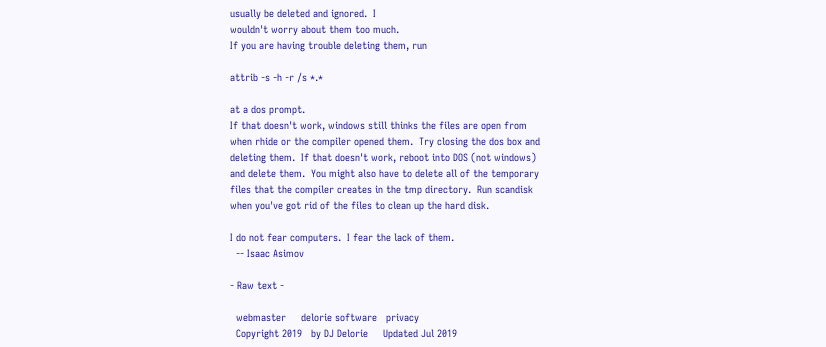usually be deleted and ignored.  I
wouldn't worry about them too much.
If you are having trouble deleting them, run

attrib -s -h -r /s *.*

at a dos prompt.
If that doesn't work, windows still thinks the files are open from
when rhide or the compiler opened them.  Try closing the dos box and
deleting them.  If that doesn't work, reboot into DOS (not windows)
and delete them.  You might also have to delete all of the temporary
files that the compiler creates in the tmp directory.  Run scandisk
when you've got rid of the files to clean up the hard disk.

I do not fear computers.  I fear the lack of them.
  -- Isaac Asimov

- Raw text -

  webmaster     delorie software   privacy
  Copyright 2019   by DJ Delorie     Updated Jul 2019